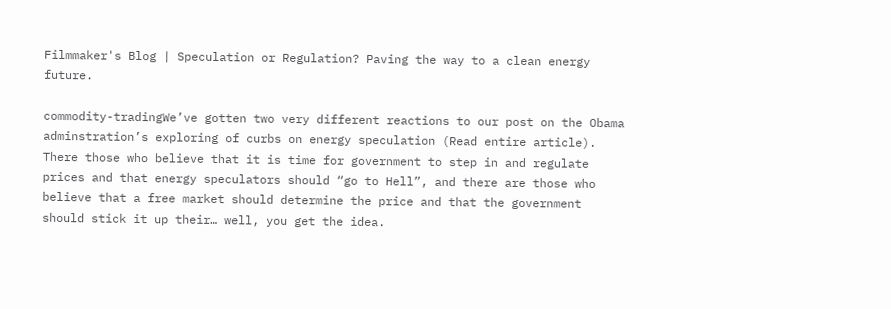Filmmaker's Blog | Speculation or Regulation? Paving the way to a clean energy future.

commodity-tradingWe’ve gotten two very different reactions to our post on the Obama adminstration’s exploring of curbs on energy speculation (Read entire article).  There those who believe that it is time for government to step in and regulate prices and that energy speculators should “go to Hell”, and there are those who believe that a free market should determine the price and that the government should stick it up their… well, you get the idea.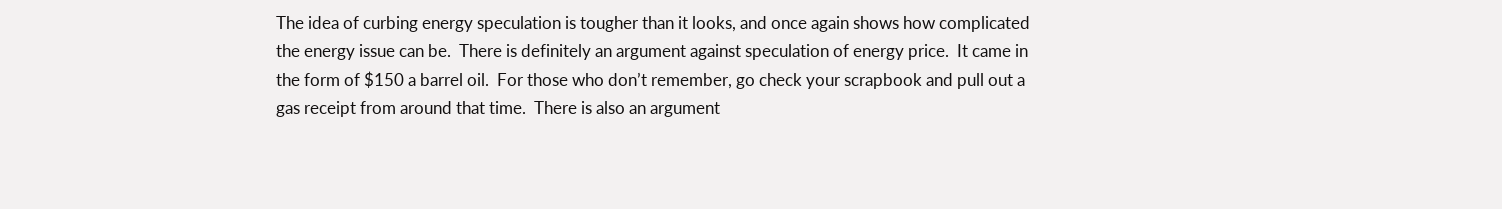The idea of curbing energy speculation is tougher than it looks, and once again shows how complicated the energy issue can be.  There is definitely an argument against speculation of energy price.  It came in the form of $150 a barrel oil.  For those who don’t remember, go check your scrapbook and pull out a gas receipt from around that time.  There is also an argument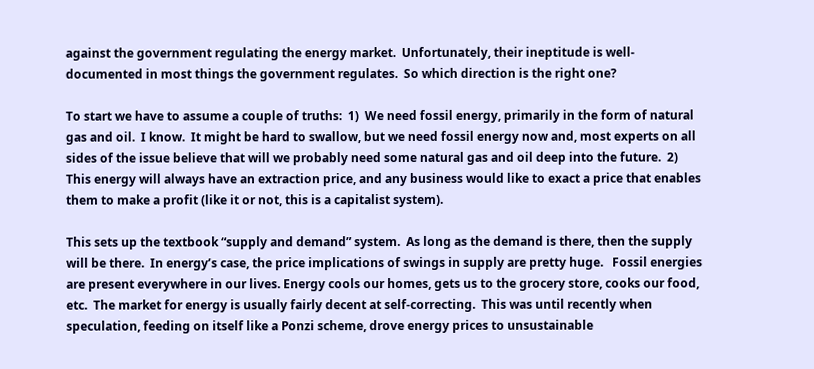against the government regulating the energy market.  Unfortunately, their ineptitude is well-documented in most things the government regulates.  So which direction is the right one?

To start we have to assume a couple of truths:  1)  We need fossil energy, primarily in the form of natural gas and oil.  I know.  It might be hard to swallow, but we need fossil energy now and, most experts on all sides of the issue believe that will we probably need some natural gas and oil deep into the future.  2)  This energy will always have an extraction price, and any business would like to exact a price that enables them to make a profit (like it or not, this is a capitalist system).

This sets up the textbook “supply and demand” system.  As long as the demand is there, then the supply will be there.  In energy’s case, the price implications of swings in supply are pretty huge.   Fossil energies are present everywhere in our lives. Energy cools our homes, gets us to the grocery store, cooks our food, etc.  The market for energy is usually fairly decent at self-correcting.  This was until recently when speculation, feeding on itself like a Ponzi scheme, drove energy prices to unsustainable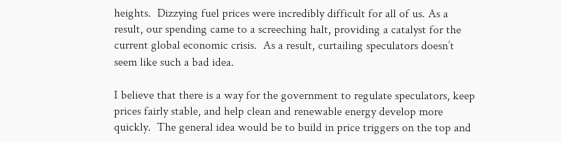heights.  Dizzying fuel prices were incredibly difficult for all of us. As a result, our spending came to a screeching halt, providing a catalyst for the current global economic crisis.  As a result, curtailing speculators doesn’t seem like such a bad idea.

I believe that there is a way for the government to regulate speculators, keep prices fairly stable, and help clean and renewable energy develop more quickly.  The general idea would be to build in price triggers on the top and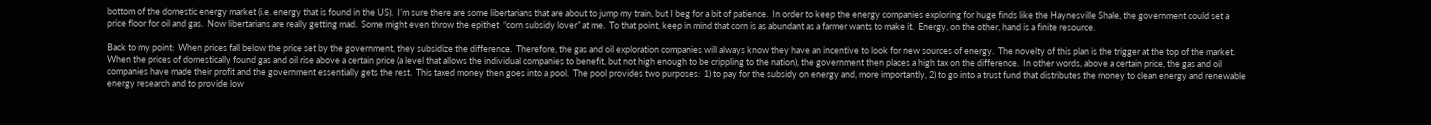bottom of the domestic energy market (i.e. energy that is found in the US).  I’m sure there are some libertarians that are about to jump my train, but I beg for a bit of patience.  In order to keep the energy companies exploring for huge finds like the Haynesville Shale, the government could set a price floor for oil and gas.  Now libertarians are really getting mad.  Some might even throw the epithet  “corn subsidy lover” at me.  To that point, keep in mind that corn is as abundant as a farmer wants to make it.  Energy, on the other, hand is a finite resource.

Back to my point:  When prices fall below the price set by the government, they subsidize the difference.  Therefore, the gas and oil exploration companies will always know they have an incentive to look for new sources of energy.  The novelty of this plan is the trigger at the top of the market.  When the prices of domestically found gas and oil rise above a certain price (a level that allows the individual companies to benefit, but not high enough to be crippling to the nation), the government then places a high tax on the difference.  In other words, above a certain price, the gas and oil companies have made their profit and the government essentially gets the rest.  This taxed money then goes into a pool.  The pool provides two purposes:  1) to pay for the subsidy on energy and, more importantly, 2) to go into a trust fund that distributes the money to clean energy and renewable energy research and to provide low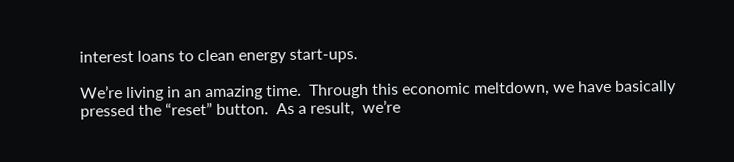interest loans to clean energy start-ups.

We’re living in an amazing time.  Through this economic meltdown, we have basically pressed the “reset” button.  As a result,  we’re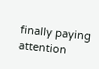finally paying attention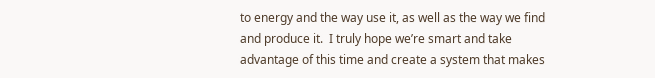to energy and the way use it, as well as the way we find and produce it.  I truly hope we’re smart and take advantage of this time and create a system that makes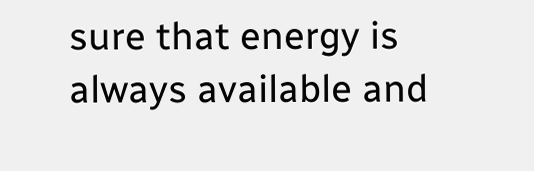sure that energy is always available and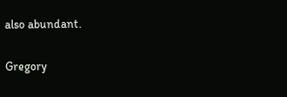also abundant.

Gregory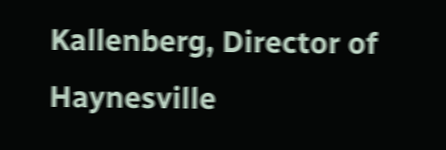Kallenberg, Director of Haynesville